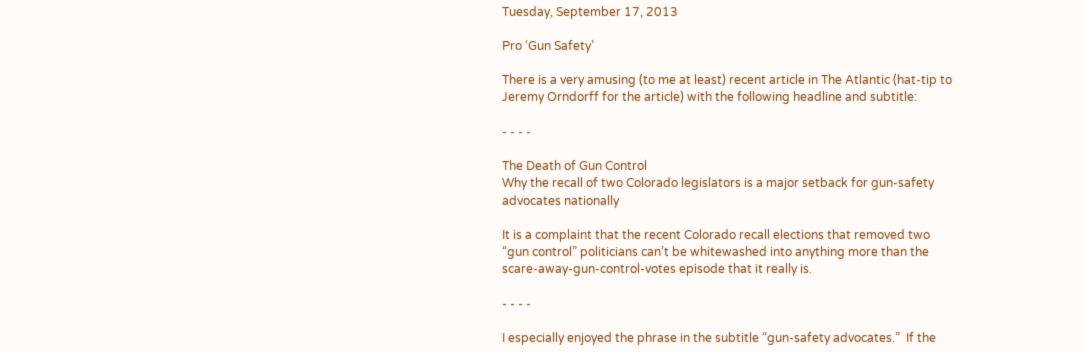Tuesday, September 17, 2013

Pro ‘Gun Safety’

There is a very amusing (to me at least) recent article in The Atlantic (hat-tip to Jeremy Orndorff for the article) with the following headline and subtitle:

- - - -

The Death of Gun Control
Why the recall of two Colorado legislators is a major setback for gun-safety advocates nationally

It is a complaint that the recent Colorado recall elections that removed two “gun control” politicians can’t be whitewashed into anything more than the scare-away-gun-control-votes episode that it really is.

- - - -

I especially enjoyed the phrase in the subtitle “gun-safety advocates.”  If the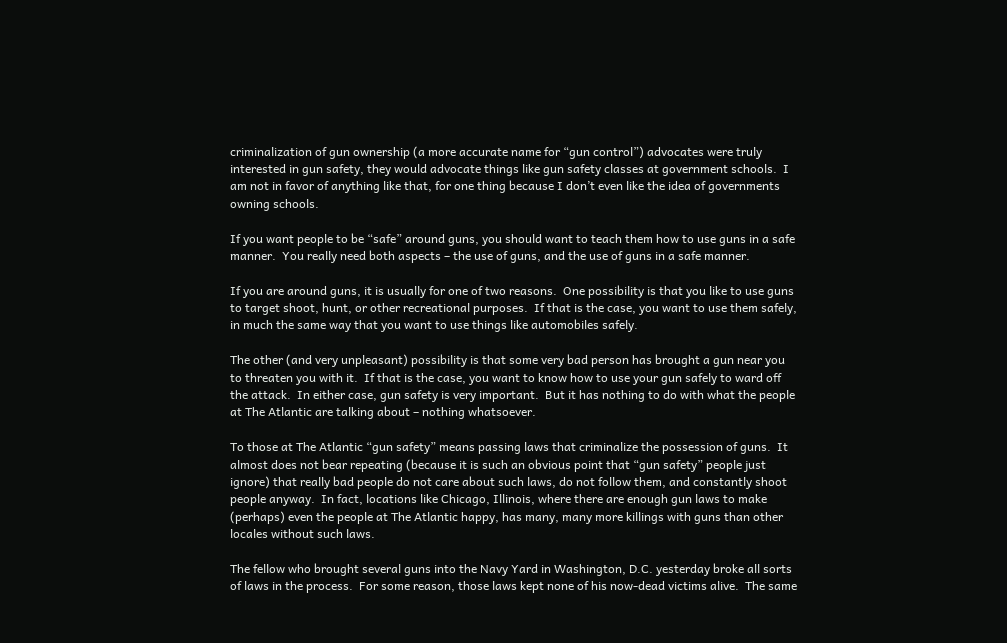criminalization of gun ownership (a more accurate name for “gun control”) advocates were truly interested in gun safety, they would advocate things like gun safety classes at government schools.  I am not in favor of anything like that, for one thing because I don’t even like the idea of governments owning schools.

If you want people to be “safe” around guns, you should want to teach them how to use guns in a safe manner.  You really need both aspects – the use of guns, and the use of guns in a safe manner.

If you are around guns, it is usually for one of two reasons.  One possibility is that you like to use guns to target shoot, hunt, or other recreational purposes.  If that is the case, you want to use them safely, in much the same way that you want to use things like automobiles safely.

The other (and very unpleasant) possibility is that some very bad person has brought a gun near you to threaten you with it.  If that is the case, you want to know how to use your gun safely to ward off the attack.  In either case, gun safety is very important.  But it has nothing to do with what the people at The Atlantic are talking about – nothing whatsoever.

To those at The Atlantic “gun safety” means passing laws that criminalize the possession of guns.  It almost does not bear repeating (because it is such an obvious point that “gun safety” people just ignore) that really bad people do not care about such laws, do not follow them, and constantly shoot people anyway.  In fact, locations like Chicago, Illinois, where there are enough gun laws to make (perhaps) even the people at The Atlantic happy, has many, many more killings with guns than other locales without such laws.

The fellow who brought several guns into the Navy Yard in Washington, D.C. yesterday broke all sorts of laws in the process.  For some reason, those laws kept none of his now-dead victims alive.  The same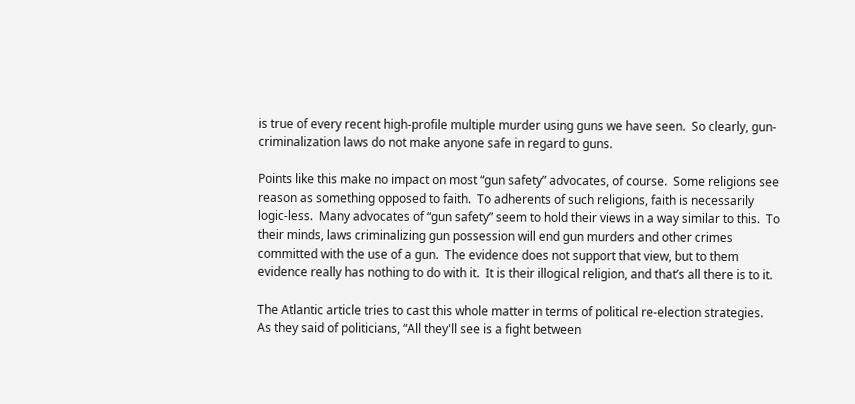is true of every recent high-profile multiple murder using guns we have seen.  So clearly, gun-criminalization laws do not make anyone safe in regard to guns.

Points like this make no impact on most “gun safety” advocates, of course.  Some religions see reason as something opposed to faith.  To adherents of such religions, faith is necessarily logic-less.  Many advocates of “gun safety” seem to hold their views in a way similar to this.  To their minds, laws criminalizing gun possession will end gun murders and other crimes committed with the use of a gun.  The evidence does not support that view, but to them evidence really has nothing to do with it.  It is their illogical religion, and that’s all there is to it.

The Atlantic article tries to cast this whole matter in terms of political re-election strategies.  As they said of politicians, “All they'll see is a fight between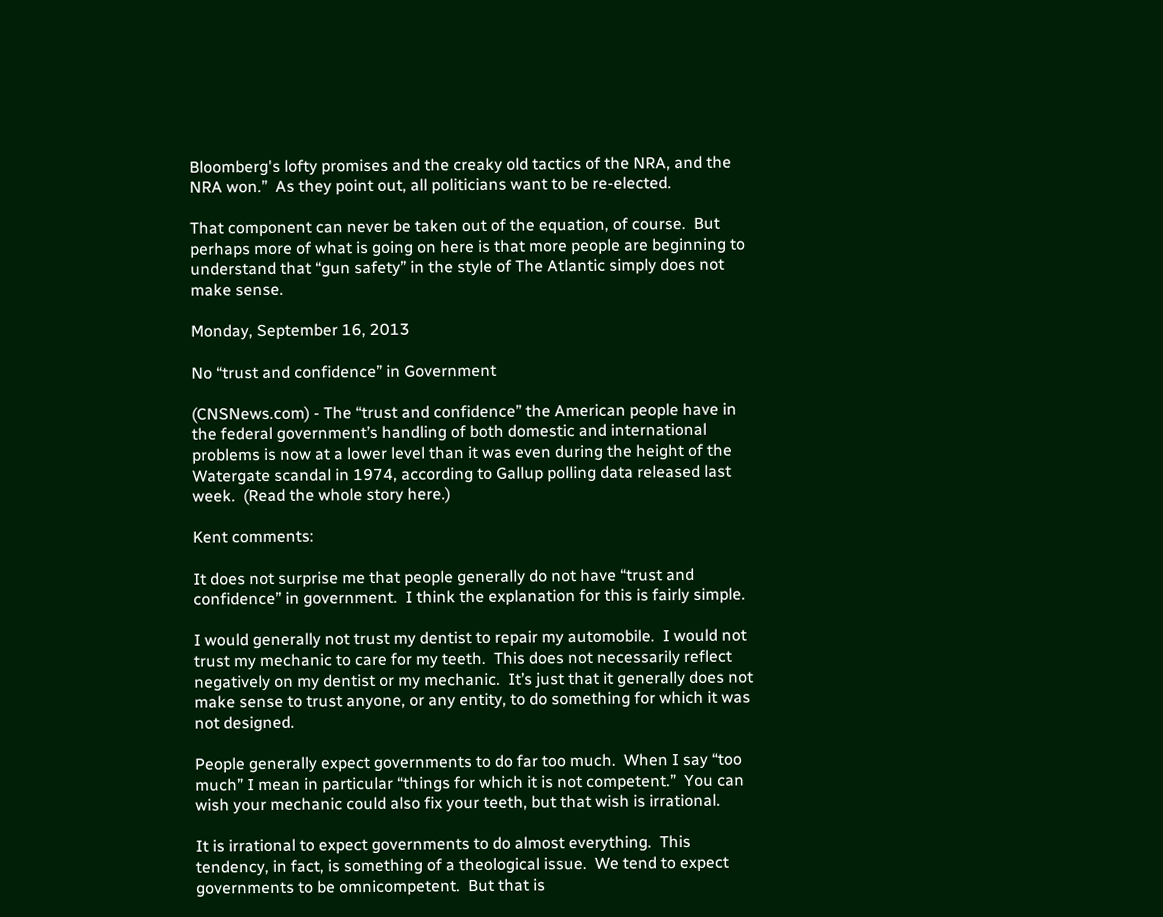Bloomberg's lofty promises and the creaky old tactics of the NRA, and the NRA won.”  As they point out, all politicians want to be re-elected.

That component can never be taken out of the equation, of course.  But perhaps more of what is going on here is that more people are beginning to understand that “gun safety” in the style of The Atlantic simply does not make sense.

Monday, September 16, 2013

No “trust and confidence” in Government

(CNSNews.com) - The “trust and confidence” the American people have in the federal government’s handling of both domestic and international problems is now at a lower level than it was even during the height of the Watergate scandal in 1974, according to Gallup polling data released last week.  (Read the whole story here.)

Kent comments:

It does not surprise me that people generally do not have “trust and confidence” in government.  I think the explanation for this is fairly simple.

I would generally not trust my dentist to repair my automobile.  I would not trust my mechanic to care for my teeth.  This does not necessarily reflect negatively on my dentist or my mechanic.  It’s just that it generally does not make sense to trust anyone, or any entity, to do something for which it was not designed.

People generally expect governments to do far too much.  When I say “too much” I mean in particular “things for which it is not competent.”  You can wish your mechanic could also fix your teeth, but that wish is irrational.

It is irrational to expect governments to do almost everything.  This tendency, in fact, is something of a theological issue.  We tend to expect governments to be omnicompetent.  But that is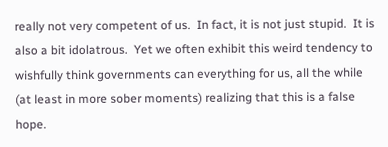really not very competent of us.  In fact, it is not just stupid.  It is also a bit idolatrous.  Yet we often exhibit this weird tendency to wishfully think governments can everything for us, all the while (at least in more sober moments) realizing that this is a false hope.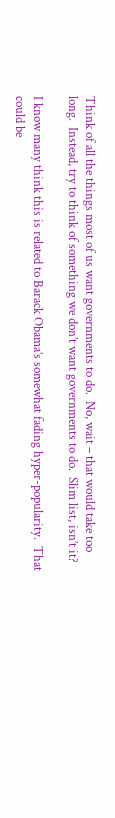Think of all the things most of us want governments to do.  No, wait – that would take too long.  Instead, try to think of something we don’t want governments to do.  Slim list, isn’t it?

I know many think this is related to Barack Obama’s somewhat fading hyper-popularity.  That could be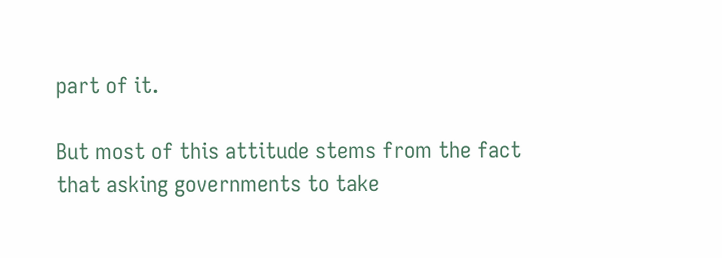part of it.

But most of this attitude stems from the fact that asking governments to take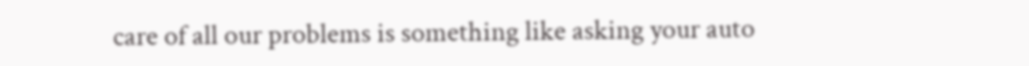care of all our problems is something like asking your auto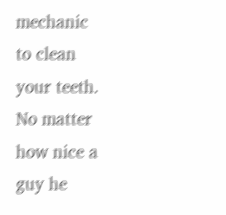mechanic to clean your teeth.  No matter how nice a guy he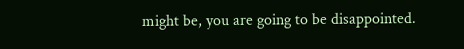might be, you are going to be disappointed.